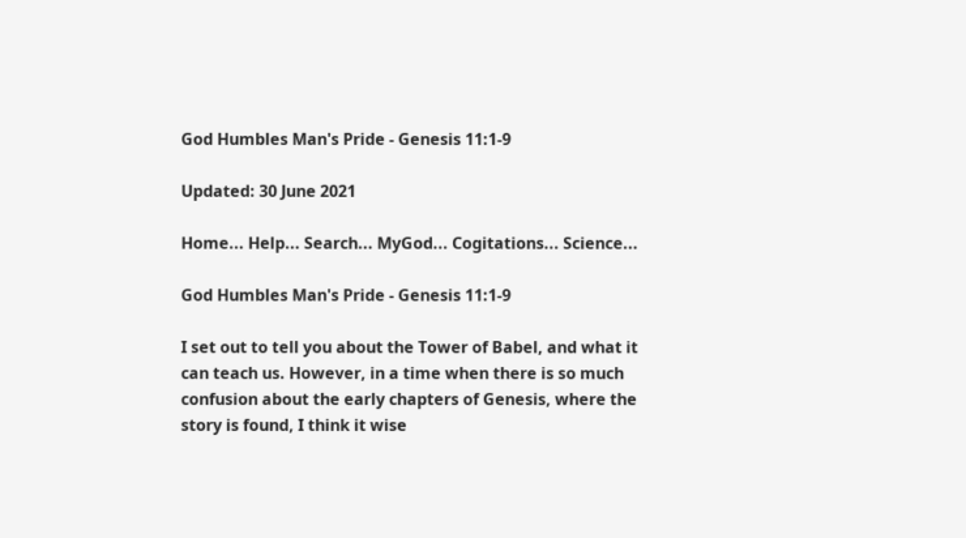God Humbles Man's Pride - Genesis 11:1-9

Updated: 30 June 2021

Home... Help... Search... MyGod... Cogitations... Science...

God Humbles Man's Pride - Genesis 11:1-9

I set out to tell you about the Tower of Babel, and what it can teach us. However, in a time when there is so much confusion about the early chapters of Genesis, where the story is found, I think it wise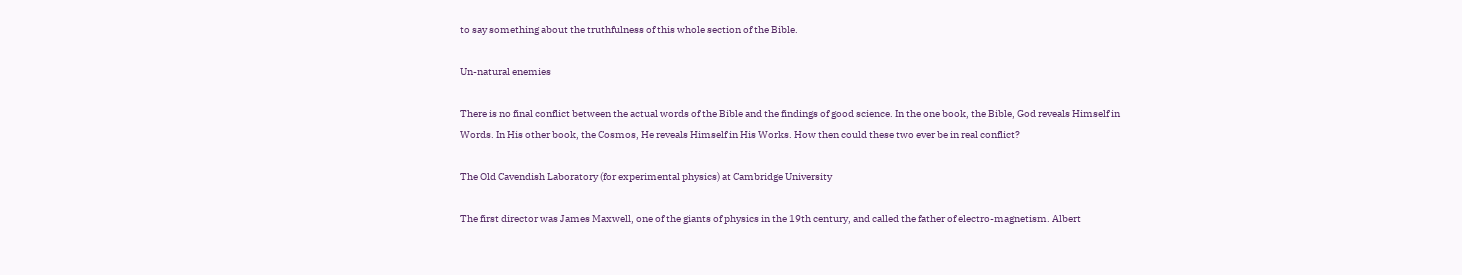to say something about the truthfulness of this whole section of the Bible.

Un-natural enemies

There is no final conflict between the actual words of the Bible and the findings of good science. In the one book, the Bible, God reveals Himself in Words. In His other book, the Cosmos, He reveals Himself in His Works. How then could these two ever be in real conflict?

The Old Cavendish Laboratory (for experimental physics) at Cambridge University

The first director was James Maxwell, one of the giants of physics in the 19th century, and called the father of electro-magnetism. Albert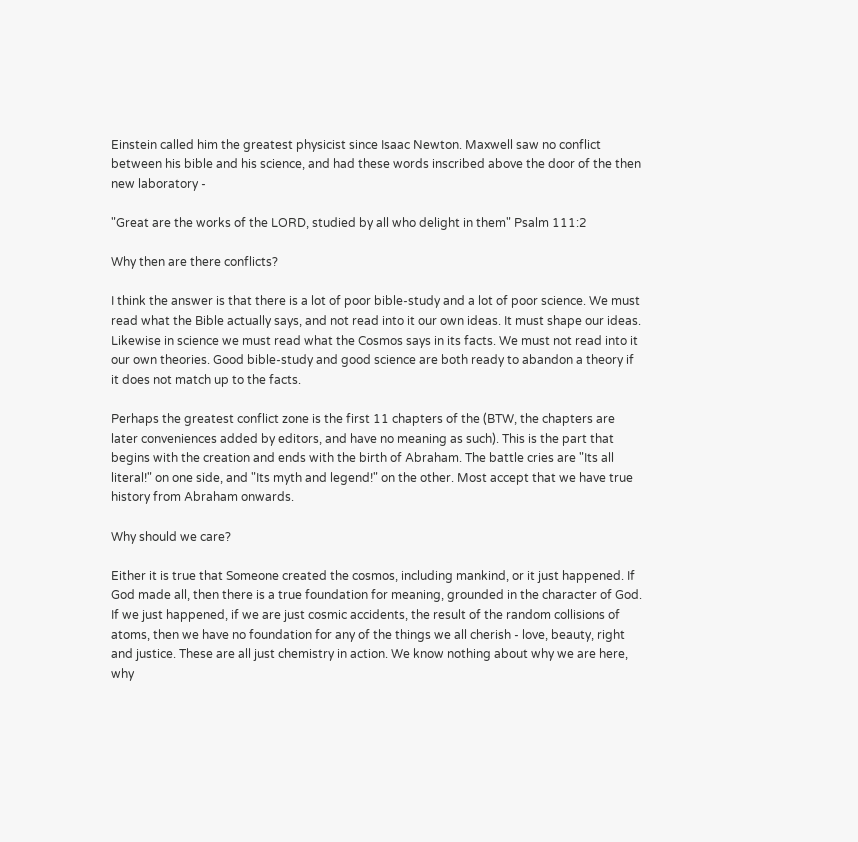Einstein called him the greatest physicist since Isaac Newton. Maxwell saw no conflict between his bible and his science, and had these words inscribed above the door of the then new laboratory -

"Great are the works of the LORD, studied by all who delight in them" Psalm 111:2

Why then are there conflicts?

I think the answer is that there is a lot of poor bible-study and a lot of poor science. We must read what the Bible actually says, and not read into it our own ideas. It must shape our ideas. Likewise in science we must read what the Cosmos says in its facts. We must not read into it our own theories. Good bible-study and good science are both ready to abandon a theory if it does not match up to the facts.

Perhaps the greatest conflict zone is the first 11 chapters of the (BTW, the chapters are later conveniences added by editors, and have no meaning as such). This is the part that begins with the creation and ends with the birth of Abraham. The battle cries are "Its all literal!" on one side, and "Its myth and legend!" on the other. Most accept that we have true history from Abraham onwards.

Why should we care?

Either it is true that Someone created the cosmos, including mankind, or it just happened. If God made all, then there is a true foundation for meaning, grounded in the character of God. If we just happened, if we are just cosmic accidents, the result of the random collisions of atoms, then we have no foundation for any of the things we all cherish - love, beauty, right and justice. These are all just chemistry in action. We know nothing about why we are here, why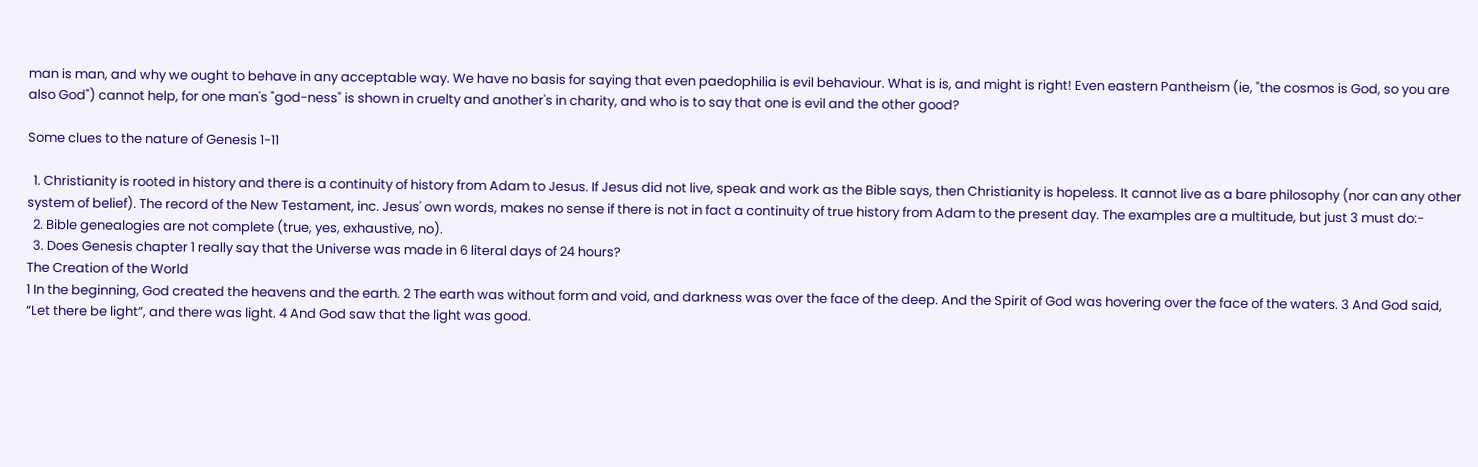man is man, and why we ought to behave in any acceptable way. We have no basis for saying that even paedophilia is evil behaviour. What is is, and might is right! Even eastern Pantheism (ie, "the cosmos is God, so you are also God") cannot help, for one man's "god-ness" is shown in cruelty and another's in charity, and who is to say that one is evil and the other good?

Some clues to the nature of Genesis 1-11

  1. Christianity is rooted in history and there is a continuity of history from Adam to Jesus. If Jesus did not live, speak and work as the Bible says, then Christianity is hopeless. It cannot live as a bare philosophy (nor can any other system of belief). The record of the New Testament, inc. Jesus' own words, makes no sense if there is not in fact a continuity of true history from Adam to the present day. The examples are a multitude, but just 3 must do:-
  2. Bible genealogies are not complete (true, yes, exhaustive, no).
  3. Does Genesis chapter 1 really say that the Universe was made in 6 literal days of 24 hours?
The Creation of the World
1 In the beginning, God created the heavens and the earth. 2 The earth was without form and void, and darkness was over the face of the deep. And the Spirit of God was hovering over the face of the waters. 3 And God said, “Let there be light”, and there was light. 4 And God saw that the light was good.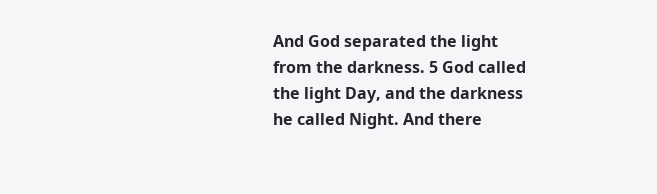And God separated the light from the darkness. 5 God called the light Day, and the darkness he called Night. And there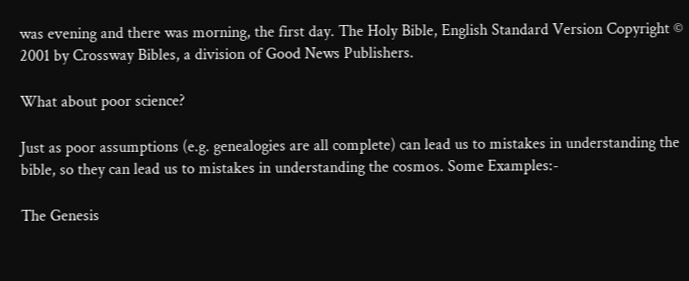was evening and there was morning, the first day. The Holy Bible, English Standard Version Copyright © 2001 by Crossway Bibles, a division of Good News Publishers.

What about poor science?

Just as poor assumptions (e.g. genealogies are all complete) can lead us to mistakes in understanding the bible, so they can lead us to mistakes in understanding the cosmos. Some Examples:-

The Genesis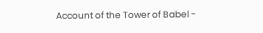Account of the Tower of Babel -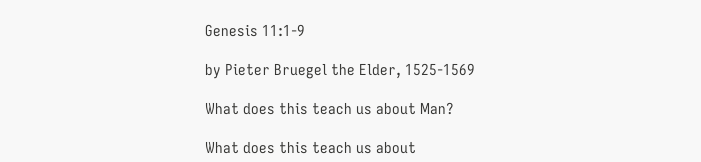Genesis 11:1-9

by Pieter Bruegel the Elder, 1525-1569

What does this teach us about Man?

What does this teach us about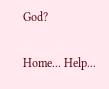God?

Home... Help...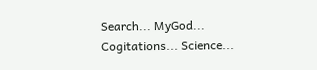Search... MyGod... Cogitations... Science...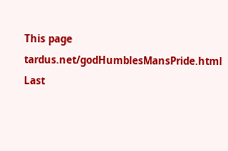This page tardus.net/godHumblesMansPride.html Last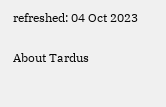refreshed: 04 Oct 2023

About Tardus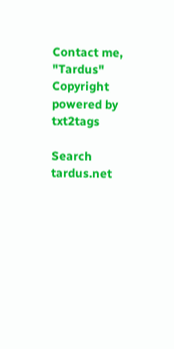Contact me, "Tardus" Copyright powered by txt2tags

Search tardus.net